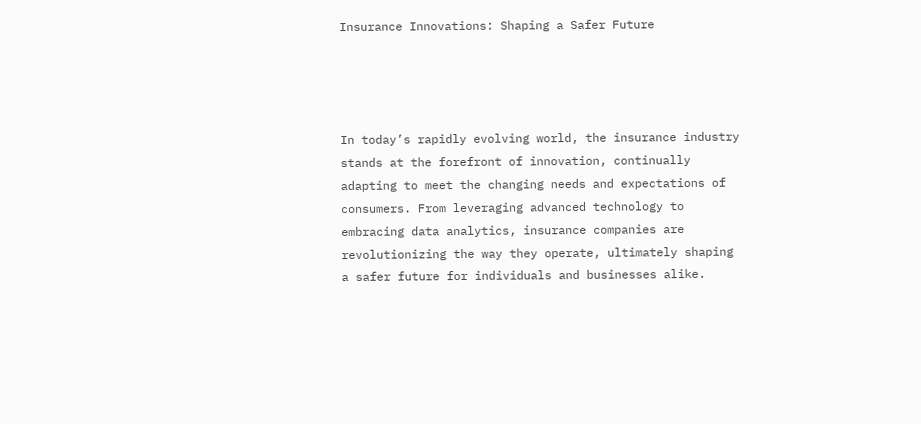Insurance Innovations: Shaping a Safer Future




In today’s rapidly evolving world, the insurance industry stands at the forefront of innovation, continually adapting to meet the changing needs and expectations of consumers. From leveraging advanced technology to embracing data analytics, insurance companies are revolutionizing the way they operate, ultimately shaping a safer future for individuals and businesses alike.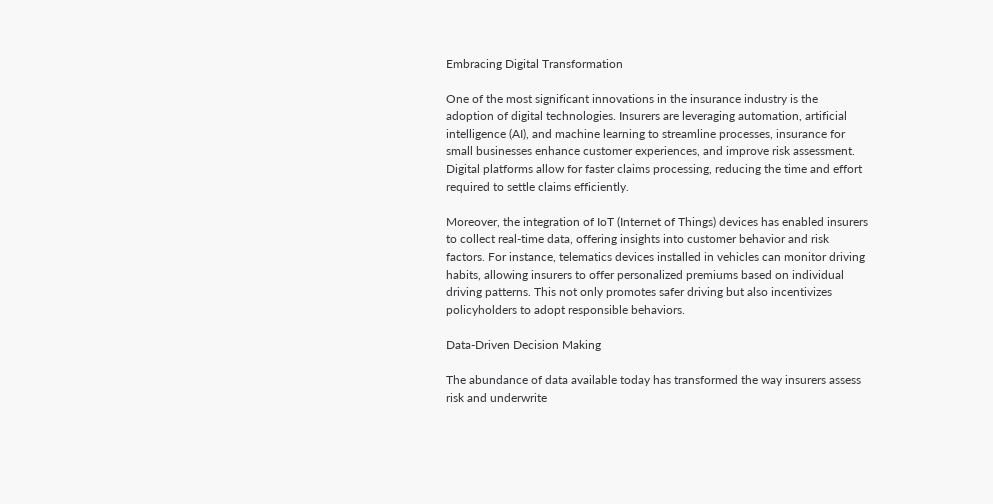Embracing Digital Transformation

One of the most significant innovations in the insurance industry is the adoption of digital technologies. Insurers are leveraging automation, artificial intelligence (AI), and machine learning to streamline processes, insurance for small businesses enhance customer experiences, and improve risk assessment. Digital platforms allow for faster claims processing, reducing the time and effort required to settle claims efficiently.

Moreover, the integration of IoT (Internet of Things) devices has enabled insurers to collect real-time data, offering insights into customer behavior and risk factors. For instance, telematics devices installed in vehicles can monitor driving habits, allowing insurers to offer personalized premiums based on individual driving patterns. This not only promotes safer driving but also incentivizes policyholders to adopt responsible behaviors.

Data-Driven Decision Making

The abundance of data available today has transformed the way insurers assess risk and underwrite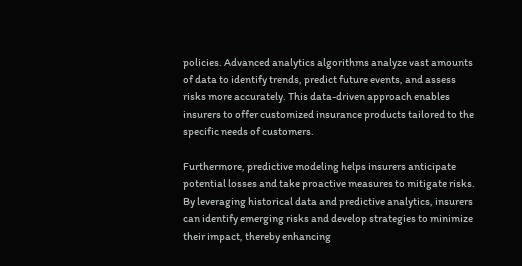policies. Advanced analytics algorithms analyze vast amounts of data to identify trends, predict future events, and assess risks more accurately. This data-driven approach enables insurers to offer customized insurance products tailored to the specific needs of customers.

Furthermore, predictive modeling helps insurers anticipate potential losses and take proactive measures to mitigate risks. By leveraging historical data and predictive analytics, insurers can identify emerging risks and develop strategies to minimize their impact, thereby enhancing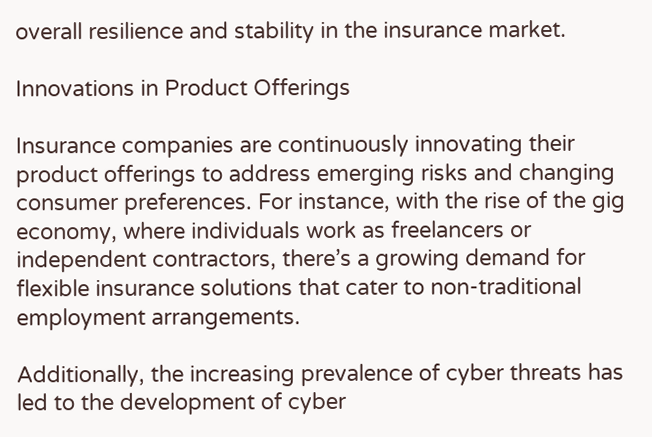overall resilience and stability in the insurance market.

Innovations in Product Offerings

Insurance companies are continuously innovating their product offerings to address emerging risks and changing consumer preferences. For instance, with the rise of the gig economy, where individuals work as freelancers or independent contractors, there’s a growing demand for flexible insurance solutions that cater to non-traditional employment arrangements.

Additionally, the increasing prevalence of cyber threats has led to the development of cyber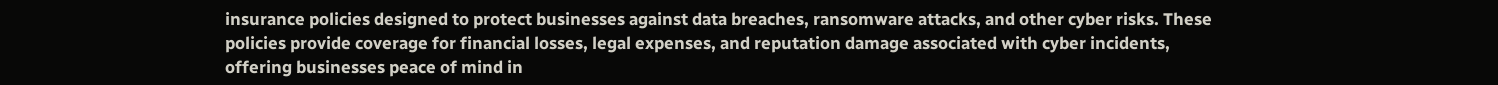insurance policies designed to protect businesses against data breaches, ransomware attacks, and other cyber risks. These policies provide coverage for financial losses, legal expenses, and reputation damage associated with cyber incidents, offering businesses peace of mind in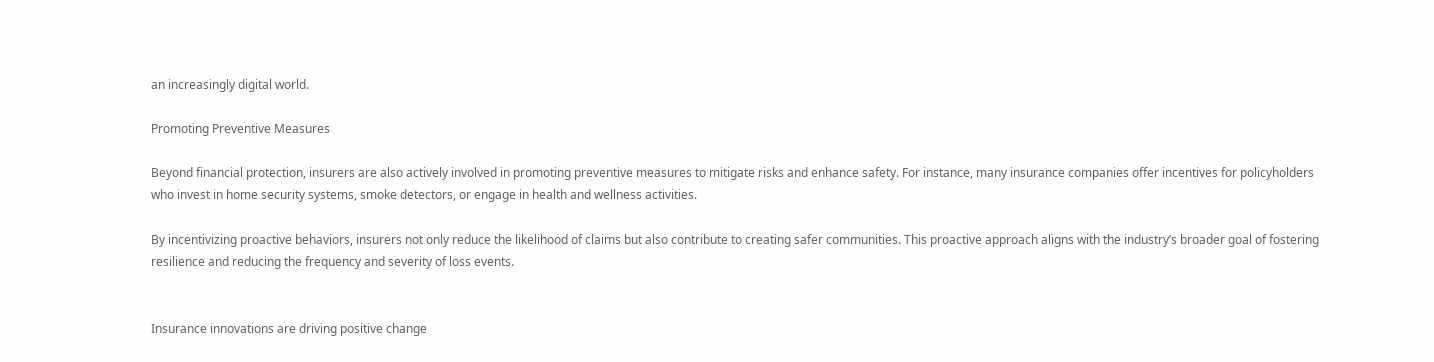an increasingly digital world.

Promoting Preventive Measures

Beyond financial protection, insurers are also actively involved in promoting preventive measures to mitigate risks and enhance safety. For instance, many insurance companies offer incentives for policyholders who invest in home security systems, smoke detectors, or engage in health and wellness activities.

By incentivizing proactive behaviors, insurers not only reduce the likelihood of claims but also contribute to creating safer communities. This proactive approach aligns with the industry’s broader goal of fostering resilience and reducing the frequency and severity of loss events.


Insurance innovations are driving positive change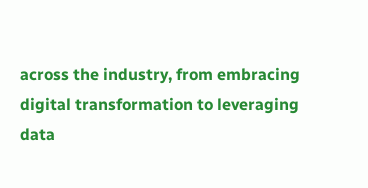across the industry, from embracing digital transformation to leveraging data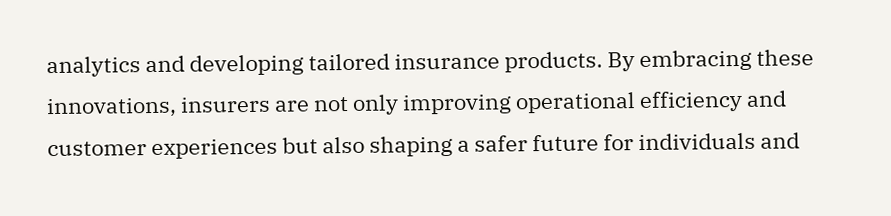analytics and developing tailored insurance products. By embracing these innovations, insurers are not only improving operational efficiency and customer experiences but also shaping a safer future for individuals and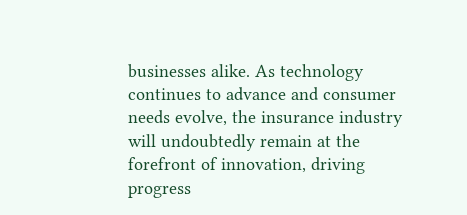businesses alike. As technology continues to advance and consumer needs evolve, the insurance industry will undoubtedly remain at the forefront of innovation, driving progress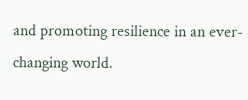and promoting resilience in an ever-changing world.